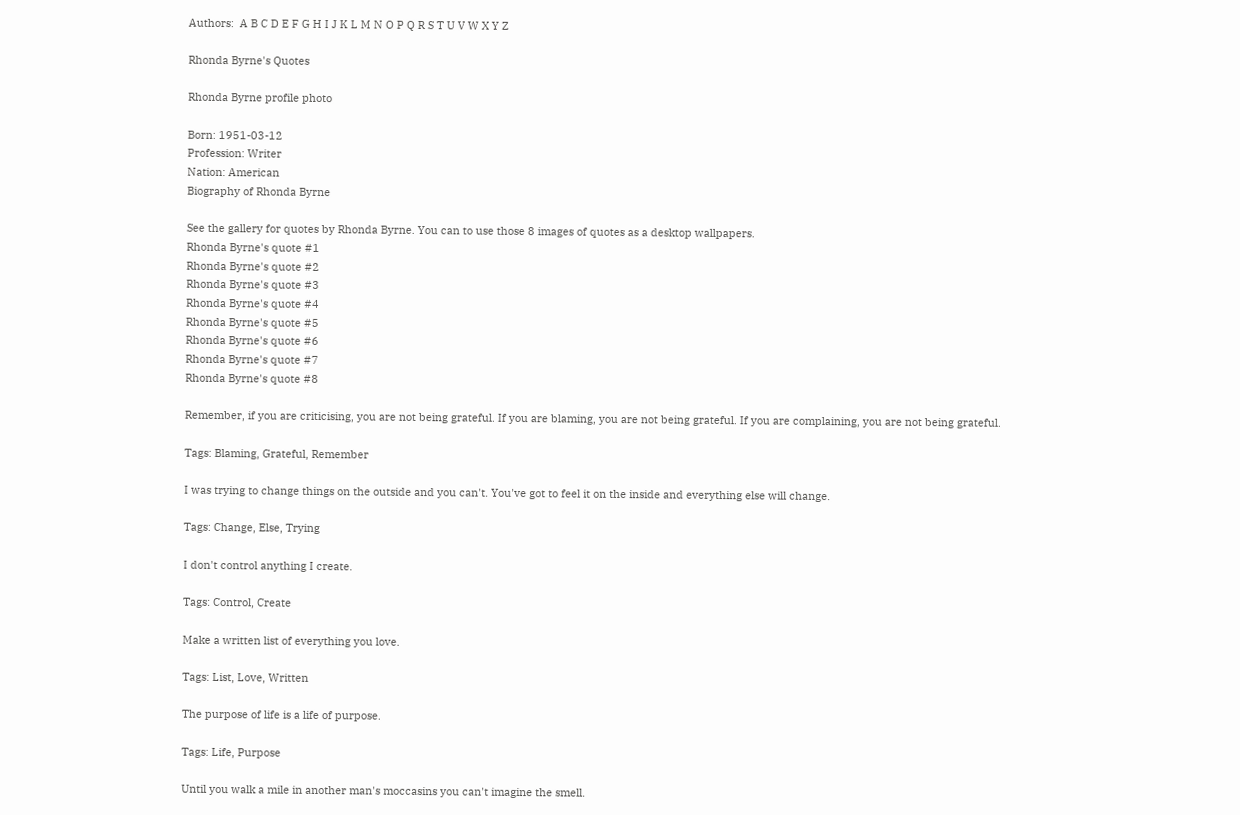Authors:  A B C D E F G H I J K L M N O P Q R S T U V W X Y Z

Rhonda Byrne's Quotes

Rhonda Byrne profile photo

Born: 1951-03-12
Profession: Writer
Nation: American
Biography of Rhonda Byrne

See the gallery for quotes by Rhonda Byrne. You can to use those 8 images of quotes as a desktop wallpapers.
Rhonda Byrne's quote #1
Rhonda Byrne's quote #2
Rhonda Byrne's quote #3
Rhonda Byrne's quote #4
Rhonda Byrne's quote #5
Rhonda Byrne's quote #6
Rhonda Byrne's quote #7
Rhonda Byrne's quote #8

Remember, if you are criticising, you are not being grateful. If you are blaming, you are not being grateful. If you are complaining, you are not being grateful.

Tags: Blaming, Grateful, Remember

I was trying to change things on the outside and you can't. You've got to feel it on the inside and everything else will change.

Tags: Change, Else, Trying

I don't control anything I create.

Tags: Control, Create

Make a written list of everything you love.

Tags: List, Love, Written

The purpose of life is a life of purpose.

Tags: Life, Purpose

Until you walk a mile in another man's moccasins you can't imagine the smell.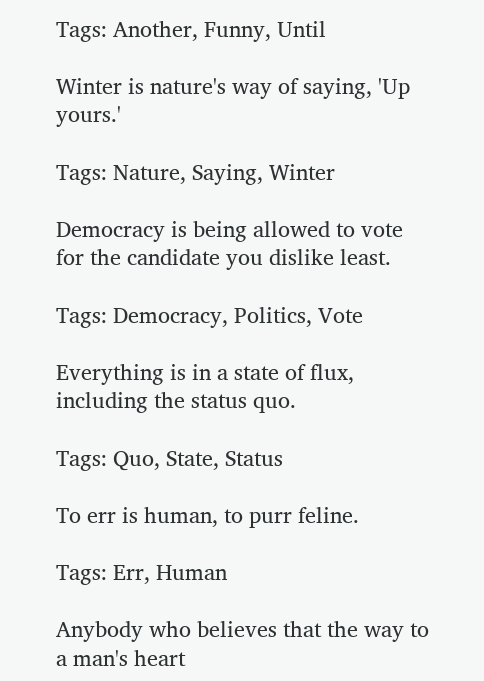Tags: Another, Funny, Until

Winter is nature's way of saying, 'Up yours.'

Tags: Nature, Saying, Winter

Democracy is being allowed to vote for the candidate you dislike least.

Tags: Democracy, Politics, Vote

Everything is in a state of flux, including the status quo.

Tags: Quo, State, Status

To err is human, to purr feline.

Tags: Err, Human

Anybody who believes that the way to a man's heart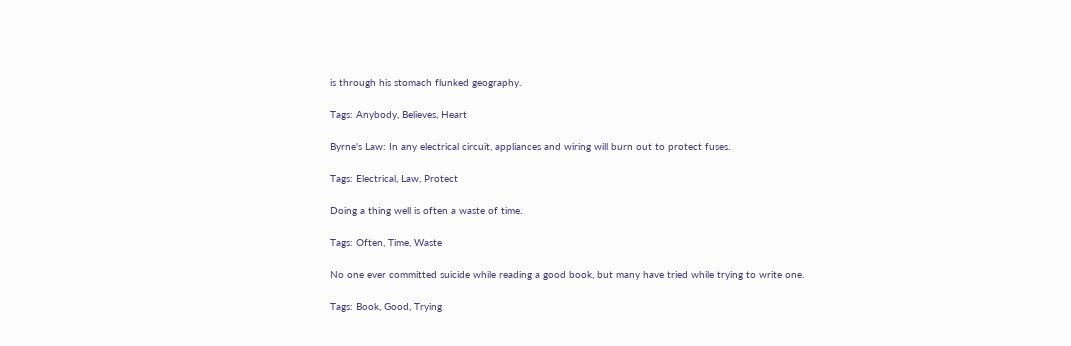is through his stomach flunked geography.

Tags: Anybody, Believes, Heart

Byrne's Law: In any electrical circuit, appliances and wiring will burn out to protect fuses.

Tags: Electrical, Law, Protect

Doing a thing well is often a waste of time.

Tags: Often, Time, Waste

No one ever committed suicide while reading a good book, but many have tried while trying to write one.

Tags: Book, Good, Trying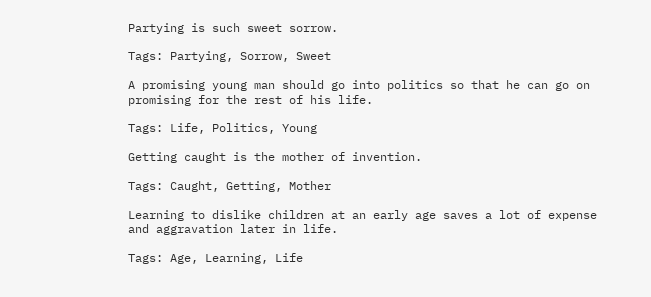Partying is such sweet sorrow.

Tags: Partying, Sorrow, Sweet

A promising young man should go into politics so that he can go on promising for the rest of his life.

Tags: Life, Politics, Young

Getting caught is the mother of invention.

Tags: Caught, Getting, Mother

Learning to dislike children at an early age saves a lot of expense and aggravation later in life.

Tags: Age, Learning, Life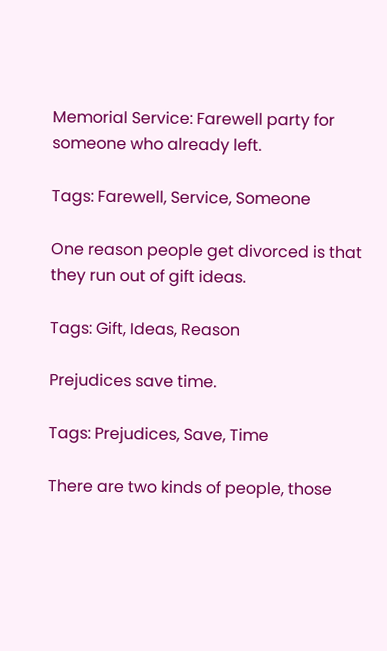Memorial Service: Farewell party for someone who already left.

Tags: Farewell, Service, Someone

One reason people get divorced is that they run out of gift ideas.

Tags: Gift, Ideas, Reason

Prejudices save time.

Tags: Prejudices, Save, Time

There are two kinds of people, those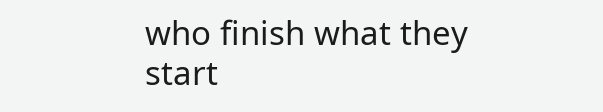who finish what they start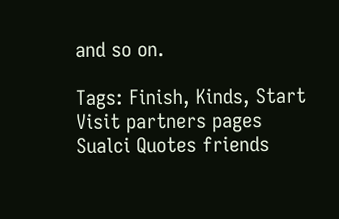and so on.

Tags: Finish, Kinds, Start
Visit partners pages
Sualci Quotes friends